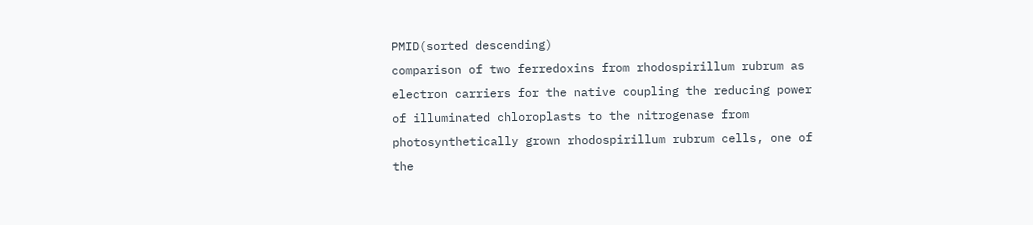PMID(sorted descending)
comparison of two ferredoxins from rhodospirillum rubrum as electron carriers for the native coupling the reducing power of illuminated chloroplasts to the nitrogenase from photosynthetically grown rhodospirillum rubrum cells, one of the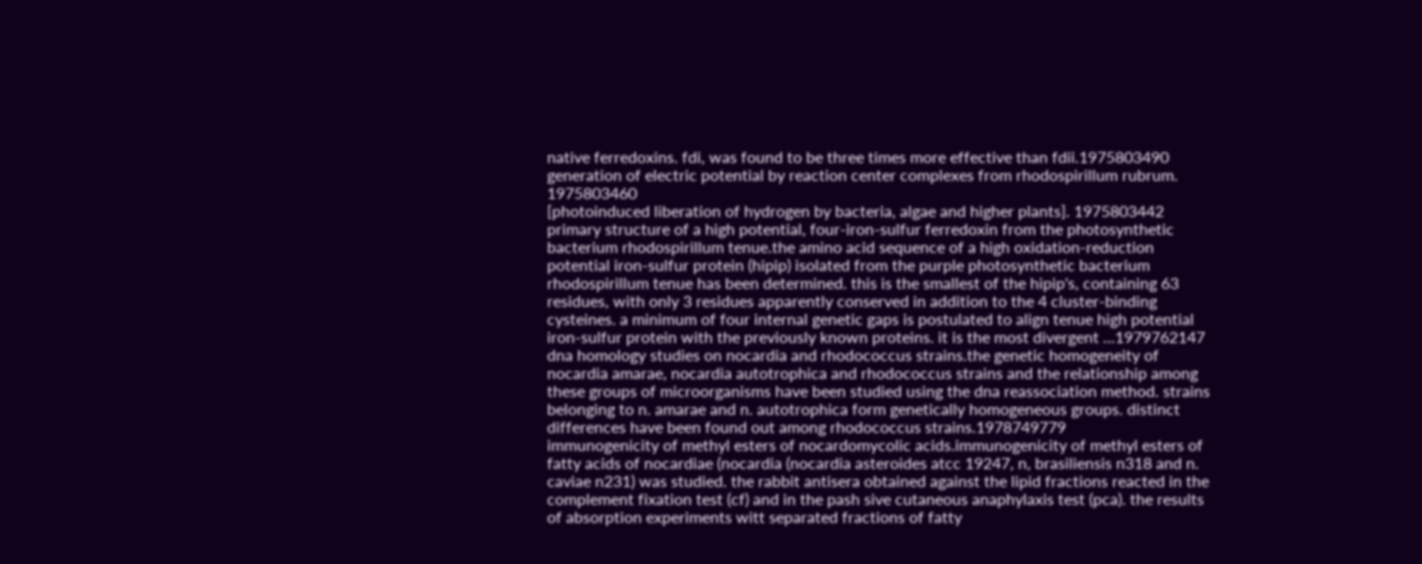native ferredoxins. fdi, was found to be three times more effective than fdii.1975803490
generation of electric potential by reaction center complexes from rhodospirillum rubrum. 1975803460
[photoinduced liberation of hydrogen by bacteria, algae and higher plants]. 1975803442
primary structure of a high potential, four-iron-sulfur ferredoxin from the photosynthetic bacterium rhodospirillum tenue.the amino acid sequence of a high oxidation-reduction potential iron-sulfur protein (hipip) isolated from the purple photosynthetic bacterium rhodospirillum tenue has been determined. this is the smallest of the hipip's, containing 63 residues, with only 3 residues apparently conserved in addition to the 4 cluster-binding cysteines. a minimum of four internal genetic gaps is postulated to align tenue high potential iron-sulfur protein with the previously known proteins. it is the most divergent ...1979762147
dna homology studies on nocardia and rhodococcus strains.the genetic homogeneity of nocardia amarae, nocardia autotrophica and rhodococcus strains and the relationship among these groups of microorganisms have been studied using the dna reassociation method. strains belonging to n. amarae and n. autotrophica form genetically homogeneous groups. distinct differences have been found out among rhodococcus strains.1978749779
immunogenicity of methyl esters of nocardomycolic acids.immunogenicity of methyl esters of fatty acids of nocardiae (nocardia (nocardia asteroides atcc 19247, n, brasiliensis n318 and n. caviae n231) was studied. the rabbit antisera obtained against the lipid fractions reacted in the complement fixation test (cf) and in the pash sive cutaneous anaphylaxis test (pca). the results of absorption experiments witt separated fractions of fatty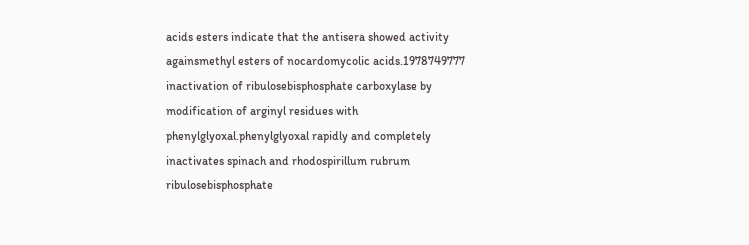acids esters indicate that the antisera showed activity againsmethyl esters of nocardomycolic acids.1978749777
inactivation of ribulosebisphosphate carboxylase by modification of arginyl residues with phenylglyoxal.phenylglyoxal rapidly and completely inactivates spinach and rhodospirillum rubrum ribulosebisphosphate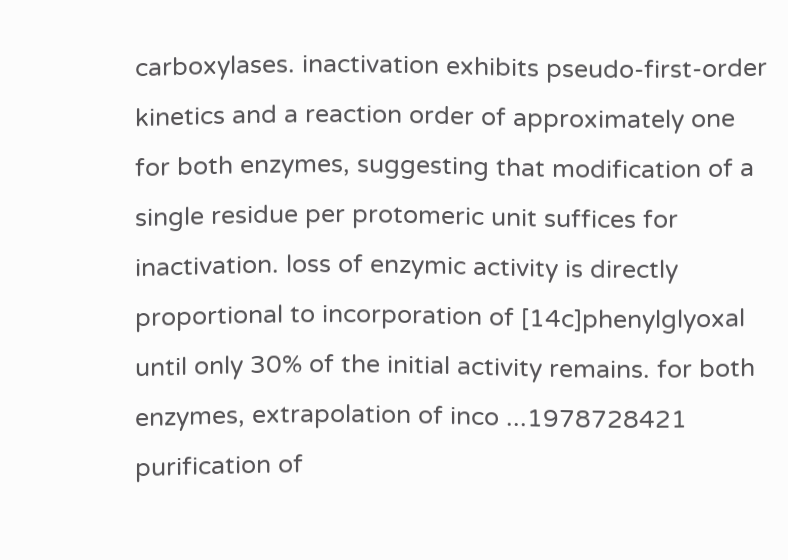carboxylases. inactivation exhibits pseudo-first-order kinetics and a reaction order of approximately one for both enzymes, suggesting that modification of a single residue per protomeric unit suffices for inactivation. loss of enzymic activity is directly proportional to incorporation of [14c]phenylglyoxal until only 30% of the initial activity remains. for both enzymes, extrapolation of inco ...1978728421
purification of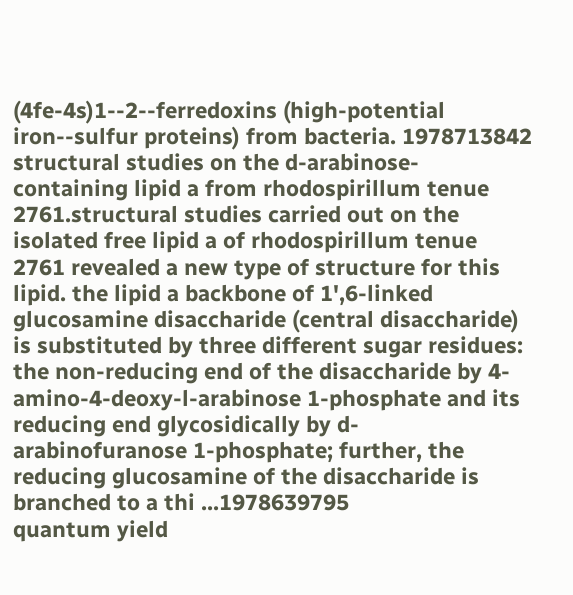(4fe-4s)1--2--ferredoxins (high-potential iron--sulfur proteins) from bacteria. 1978713842
structural studies on the d-arabinose-containing lipid a from rhodospirillum tenue 2761.structural studies carried out on the isolated free lipid a of rhodospirillum tenue 2761 revealed a new type of structure for this lipid. the lipid a backbone of 1',6-linked glucosamine disaccharide (central disaccharide) is substituted by three different sugar residues: the non-reducing end of the disaccharide by 4-amino-4-deoxy-l-arabinose 1-phosphate and its reducing end glycosidically by d-arabinofuranose 1-phosphate; further, the reducing glucosamine of the disaccharide is branched to a thi ...1978639795
quantum yield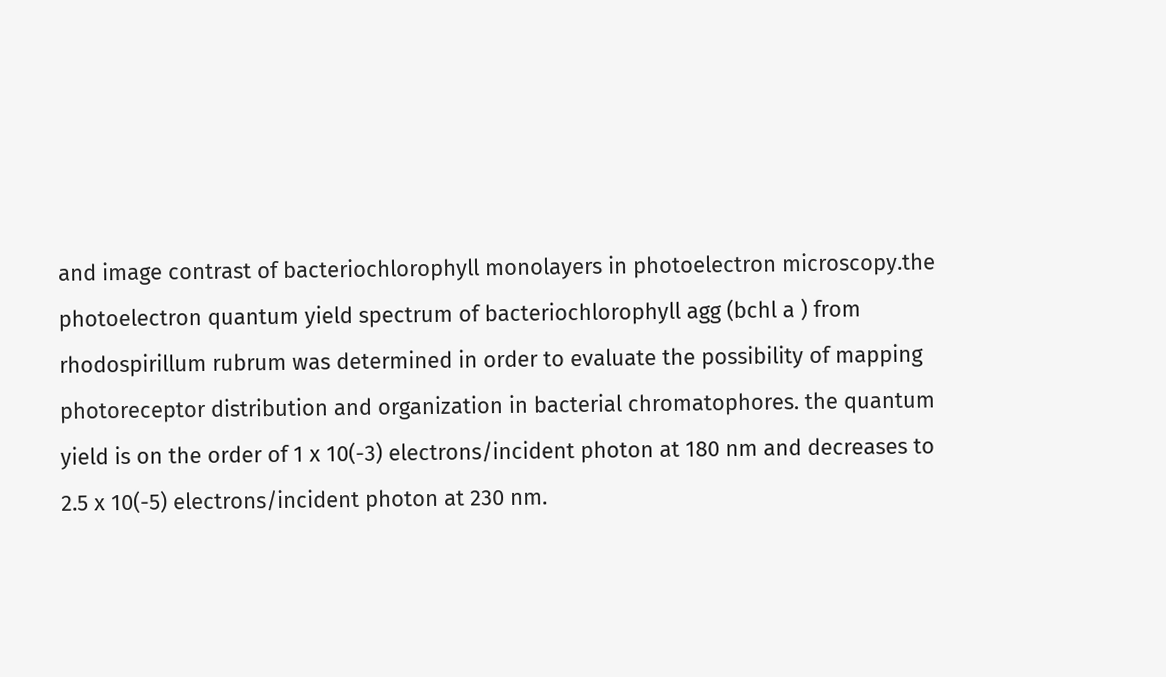and image contrast of bacteriochlorophyll monolayers in photoelectron microscopy.the photoelectron quantum yield spectrum of bacteriochlorophyll agg (bchl a ) from rhodospirillum rubrum was determined in order to evaluate the possibility of mapping photoreceptor distribution and organization in bacterial chromatophores. the quantum yield is on the order of 1 x 10(-3) electrons/incident photon at 180 nm and decreases to 2.5 x 10(-5) electrons/incident photon at 230 nm.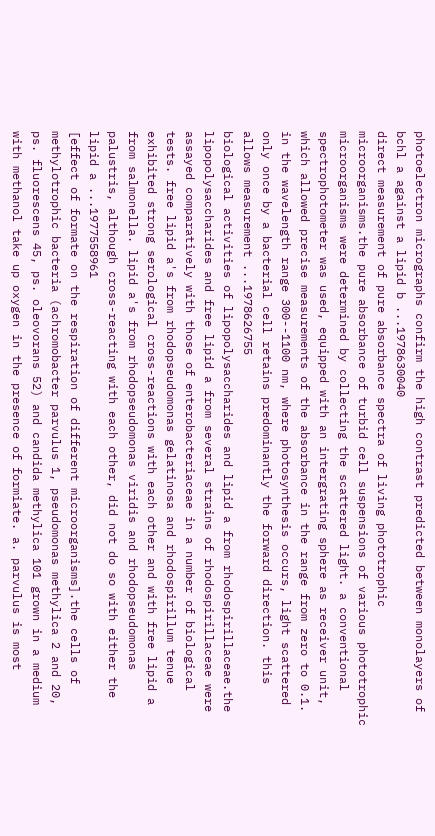photoelectron micrographs confirm the high contrast predicted between monolayers of bchl a against a lipid b ...1978630040
direct measurement of pure absorbance spectra of living phototrophic microorganisms.the pure absorbance of turbid cell suspensions of various phototrophic microorganisms were determined by collecting the scattered light. a conventional spectrophotometer was used, equipped with an intergrating sphere as receiver unit, which allowed precise measurements of the absorbance in the range from zero to 0.1. in the wavelength range 300--1100 nm, where photosynthesis occurs, light scattered only once by a bacterial cell retains predominantly the forward direction. this allows measurement ...1978626755
biological activities of lipopolysaccharides and lipid a from rhodospirillaceae.the lipopolysaccharides and free lipid a from several strains of rhodospirillaceae were assayed comparatively with those of enterobacteriaceae in a number of biological tests. free lipid a's from rhodopseudomonas gelatinosa and rhodospirillum tenue exhibited strong serological cross-reactions with each other and with free lipid a from salmonella. lipid a's from rhodopseudomonas viridis and rhodopseudomonas palustris, although cross-reacting with each other, did not do so with either the lipid a ...1977558961
[effect of formate on the respiration of different microorganisms].the cells of methylotrophic bacteria (achromobacter parvulus 1, pseudomonas methylica 2 and 20, ps. fluorescens 45, ps. oleovorans 52) and candida methylica 101 grown in a medium with methanol take up oxygen in the presence of formiate. a. parvulus is most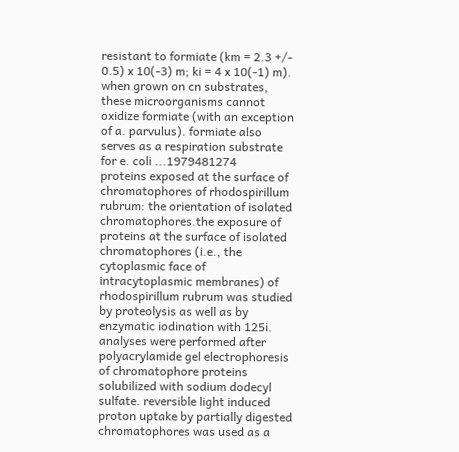resistant to formiate (km = 2.3 +/- 0.5) x 10(-3) m; ki = 4 x 10(-1) m). when grown on cn substrates, these microorganisms cannot oxidize formiate (with an exception of a. parvulus). formiate also serves as a respiration substrate for e. coli ...1979481274
proteins exposed at the surface of chromatophores of rhodospirillum rubrum: the orientation of isolated chromatophores.the exposure of proteins at the surface of isolated chromatophores (i.e., the cytoplasmic face of intracytoplasmic membranes) of rhodospirillum rubrum was studied by proteolysis as well as by enzymatic iodination with 125i. analyses were performed after polyacrylamide gel electrophoresis of chromatophore proteins solubilized with sodium dodecyl sulfate. reversible light induced proton uptake by partially digested chromatophores was used as a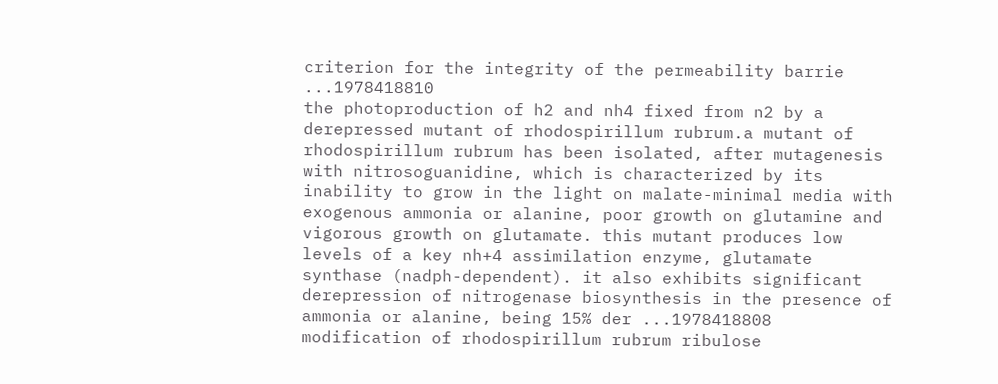criterion for the integrity of the permeability barrie ...1978418810
the photoproduction of h2 and nh4 fixed from n2 by a derepressed mutant of rhodospirillum rubrum.a mutant of rhodospirillum rubrum has been isolated, after mutagenesis with nitrosoguanidine, which is characterized by its inability to grow in the light on malate-minimal media with exogenous ammonia or alanine, poor growth on glutamine and vigorous growth on glutamate. this mutant produces low levels of a key nh+4 assimilation enzyme, glutamate synthase (nadph-dependent). it also exhibits significant derepression of nitrogenase biosynthesis in the presence of ammonia or alanine, being 15% der ...1978418808
modification of rhodospirillum rubrum ribulose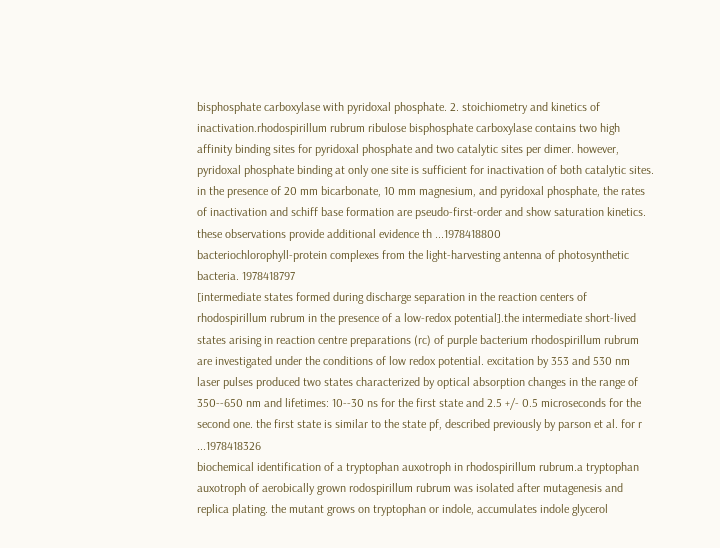bisphosphate carboxylase with pyridoxal phosphate. 2. stoichiometry and kinetics of inactivation.rhodospirillum rubrum ribulose bisphosphate carboxylase contains two high affinity binding sites for pyridoxal phosphate and two catalytic sites per dimer. however, pyridoxal phosphate binding at only one site is sufficient for inactivation of both catalytic sites. in the presence of 20 mm bicarbonate, 10 mm magnesium, and pyridoxal phosphate, the rates of inactivation and schiff base formation are pseudo-first-order and show saturation kinetics. these observations provide additional evidence th ...1978418800
bacteriochlorophyll-protein complexes from the light-harvesting antenna of photosynthetic bacteria. 1978418797
[intermediate states formed during discharge separation in the reaction centers of rhodospirillum rubrum in the presence of a low-redox potential].the intermediate short-lived states arising in reaction centre preparations (rc) of purple bacterium rhodospirillum rubrum are investigated under the conditions of low redox potential. excitation by 353 and 530 nm laser pulses produced two states characterized by optical absorption changes in the range of 350--650 nm and lifetimes: 10--30 ns for the first state and 2.5 +/- 0.5 microseconds for the second one. the first state is similar to the state pf, described previously by parson et al. for r ...1978418326
biochemical identification of a tryptophan auxotroph in rhodospirillum rubrum.a tryptophan auxotroph of aerobically grown rodospirillum rubrum was isolated after mutagenesis and replica plating. the mutant grows on tryptophan or indole, accumulates indole glycerol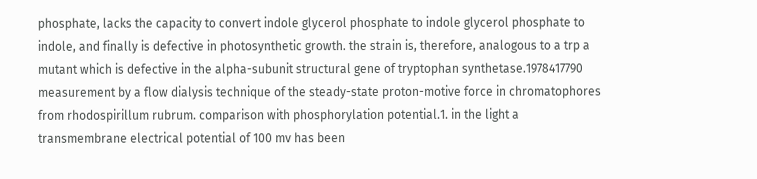phosphate, lacks the capacity to convert indole glycerol phosphate to indole glycerol phosphate to indole, and finally is defective in photosynthetic growth. the strain is, therefore, analogous to a trp a mutant which is defective in the alpha-subunit structural gene of tryptophan synthetase.1978417790
measurement by a flow dialysis technique of the steady-state proton-motive force in chromatophores from rhodospirillum rubrum. comparison with phosphorylation potential.1. in the light a transmembrane electrical potential of 100 mv has been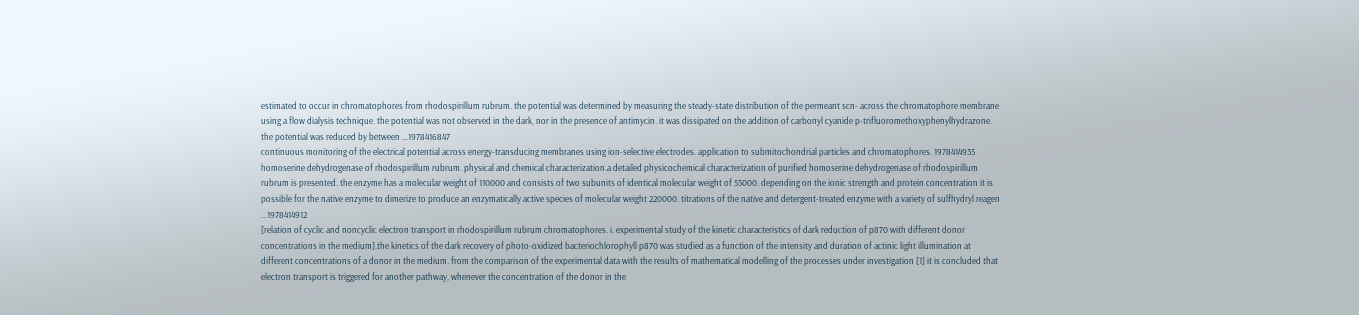estimated to occur in chromatophores from rhodospirillum rubrum. the potential was determined by measuring the steady-state distribution of the permeant scn- across the chromatophore membrane using a flow dialysis technique. the potential was not observed in the dark, nor in the presence of antimycin. it was dissipated on the addition of carbonyl cyanide p-trifluoromethoxyphenylhydrazone. the potential was reduced by between ...1978416847
continuous monitoring of the electrical potential across energy-transducing membranes using ion-selective electrodes. application to submitochondrial particles and chromatophores. 1978414935
homoserine dehydrogenase of rhodospirillum rubrum. physical and chemical characterization.a detailed physicochemical characterization of purified homoserine dehydrogenase of rhodospirillum rubrum is presented. the enzyme has a molecular weight of 110000 and consists of two subunits of identical molecular weight of 55000. depending on the ionic strength and protein concentration it is possible for the native enzyme to dimerize to produce an enzymatically active species of molecular weight 220000. titrations of the native and detergent-treated enzyme with a variety of sulfhydryl reagen ...1978414912
[relation of cyclic and noncyclic electron transport in rhodospirillum rubrum chromatophores. i. experimental study of the kinetic characteristics of dark reduction of p870 with different donor concentrations in the medium].the kinetics of the dark recovery of photo-oxidized bacteriochlorophyll p870 was studied as a function of the intensity and duration of actinic light illumination at different concentrations of a donor in the medium. from the comparison of the experimental data with the results of mathematical modelling of the processes under investigation [1] it is concluded that electron transport is triggered for another pathway, whenever the concentration of the donor in the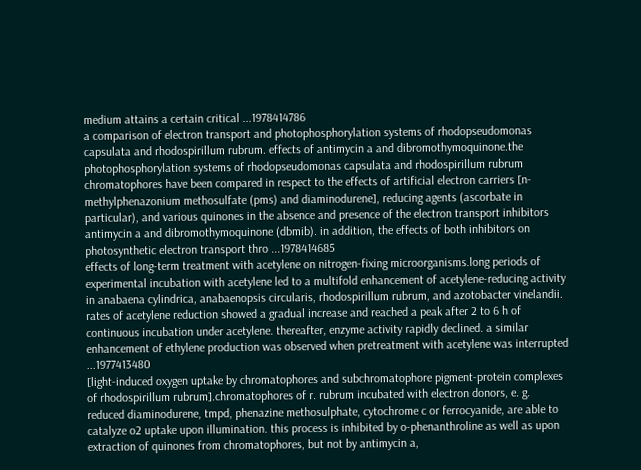medium attains a certain critical ...1978414786
a comparison of electron transport and photophosphorylation systems of rhodopseudomonas capsulata and rhodospirillum rubrum. effects of antimycin a and dibromothymoquinone.the photophosphorylation systems of rhodopseudomonas capsulata and rhodospirillum rubrum chromatophores have been compared in respect to the effects of artificial electron carriers [n-methylphenazonium methosulfate (pms) and diaminodurene], reducing agents (ascorbate in particular), and various quinones in the absence and presence of the electron transport inhibitors antimycin a and dibromothymoquinone (dbmib). in addition, the effects of both inhibitors on photosynthetic electron transport thro ...1978414685
effects of long-term treatment with acetylene on nitrogen-fixing microorganisms.long periods of experimental incubation with acetylene led to a multifold enhancement of acetylene-reducing activity in anabaena cylindrica, anabaenopsis circularis, rhodospirillum rubrum, and azotobacter vinelandii. rates of acetylene reduction showed a gradual increase and reached a peak after 2 to 6 h of continuous incubation under acetylene. thereafter, enzyme activity rapidly declined. a similar enhancement of ethylene production was observed when pretreatment with acetylene was interrupted ...1977413480
[light-induced oxygen uptake by chromatophores and subchromatophore pigment-protein complexes of rhodospirillum rubrum].chromatophores of r. rubrum incubated with electron donors, e. g. reduced diaminodurene, tmpd, phenazine methosulphate, cytochrome c or ferrocyanide, are able to catalyze o2 uptake upon illumination. this process is inhibited by o-phenanthroline as well as upon extraction of quinones from chromatophores, but not by antimycin a,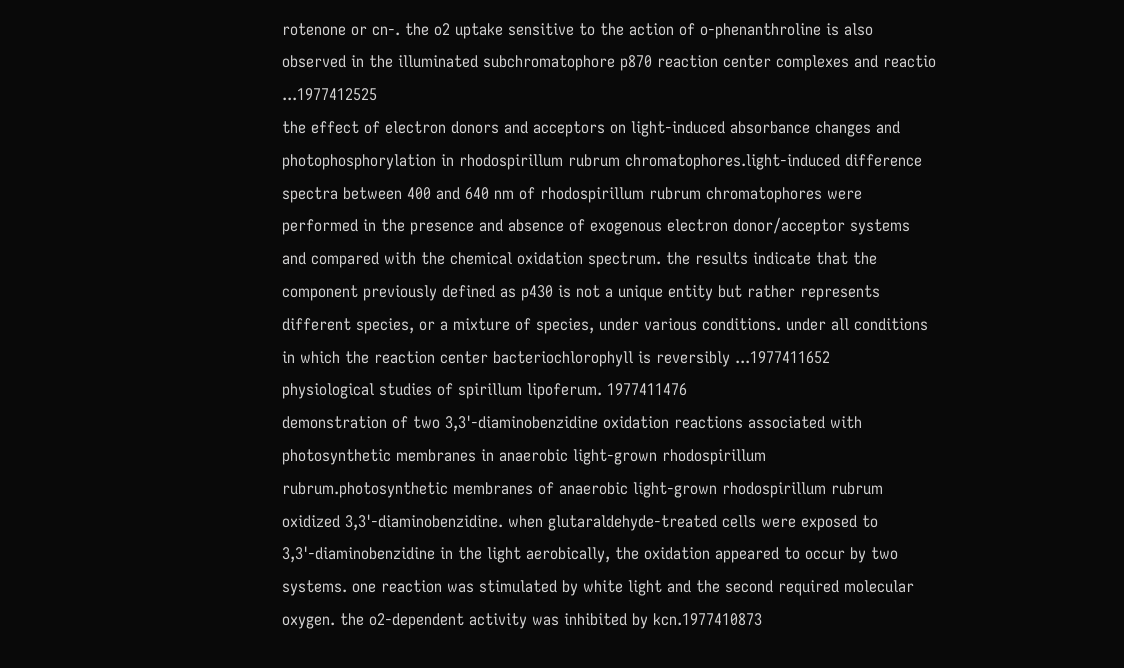rotenone or cn-. the o2 uptake sensitive to the action of o-phenanthroline is also observed in the illuminated subchromatophore p870 reaction center complexes and reactio ...1977412525
the effect of electron donors and acceptors on light-induced absorbance changes and photophosphorylation in rhodospirillum rubrum chromatophores.light-induced difference spectra between 400 and 640 nm of rhodospirillum rubrum chromatophores were performed in the presence and absence of exogenous electron donor/acceptor systems and compared with the chemical oxidation spectrum. the results indicate that the component previously defined as p430 is not a unique entity but rather represents different species, or a mixture of species, under various conditions. under all conditions in which the reaction center bacteriochlorophyll is reversibly ...1977411652
physiological studies of spirillum lipoferum. 1977411476
demonstration of two 3,3'-diaminobenzidine oxidation reactions associated with photosynthetic membranes in anaerobic light-grown rhodospirillum rubrum.photosynthetic membranes of anaerobic light-grown rhodospirillum rubrum oxidized 3,3'-diaminobenzidine. when glutaraldehyde-treated cells were exposed to 3,3'-diaminobenzidine in the light aerobically, the oxidation appeared to occur by two systems. one reaction was stimulated by white light and the second required molecular oxygen. the o2-dependent activity was inhibited by kcn.1977410873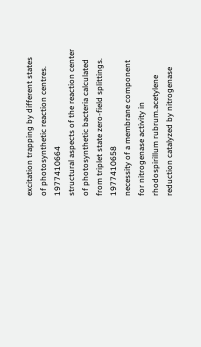excitation trapping by different states of photosynthetic reaction centres. 1977410664
structural aspects of the reaction center of photosynthetic bacteria calculated from triplet state zero-field splittings. 1977410658
necessity of a membrane component for nitrogenase activity in rhodospirillum rubrum.acetylene reduction catalyzed by nitrogenase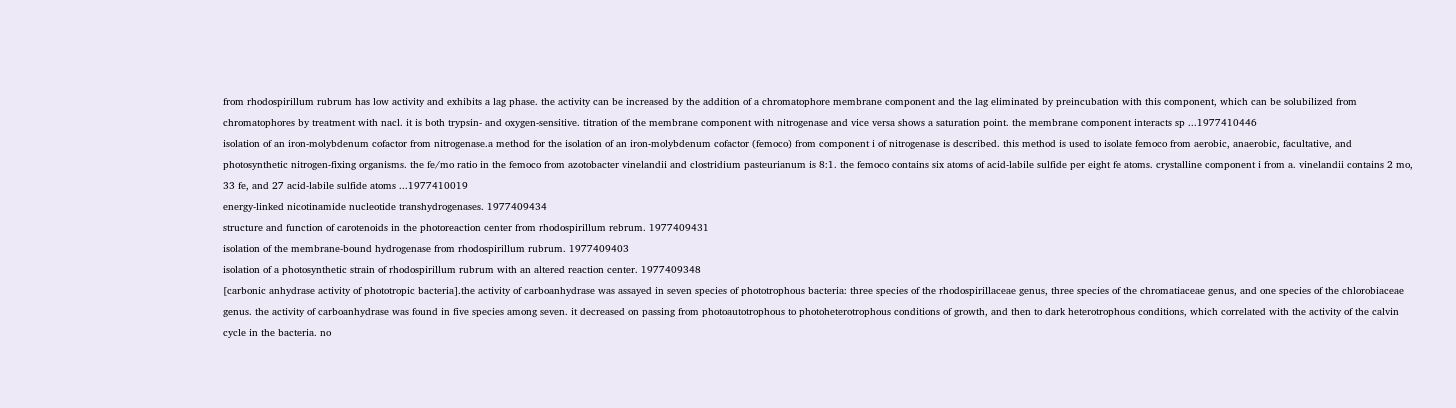from rhodospirillum rubrum has low activity and exhibits a lag phase. the activity can be increased by the addition of a chromatophore membrane component and the lag eliminated by preincubation with this component, which can be solubilized from chromatophores by treatment with nacl. it is both trypsin- and oxygen-sensitive. titration of the membrane component with nitrogenase and vice versa shows a saturation point. the membrane component interacts sp ...1977410446
isolation of an iron-molybdenum cofactor from nitrogenase.a method for the isolation of an iron-molybdenum cofactor (femoco) from component i of nitrogenase is described. this method is used to isolate femoco from aerobic, anaerobic, facultative, and photosynthetic nitrogen-fixing organisms. the fe/mo ratio in the femoco from azotobacter vinelandii and clostridium pasteurianum is 8:1. the femoco contains six atoms of acid-labile sulfide per eight fe atoms. crystalline component i from a. vinelandii contains 2 mo, 33 fe, and 27 acid-labile sulfide atoms ...1977410019
energy-linked nicotinamide nucleotide transhydrogenases. 1977409434
structure and function of carotenoids in the photoreaction center from rhodospirillum rebrum. 1977409431
isolation of the membrane-bound hydrogenase from rhodospirillum rubrum. 1977409403
isolation of a photosynthetic strain of rhodospirillum rubrum with an altered reaction center. 1977409348
[carbonic anhydrase activity of phototropic bacteria].the activity of carboanhydrase was assayed in seven species of phototrophous bacteria: three species of the rhodospirillaceae genus, three species of the chromatiaceae genus, and one species of the chlorobiaceae genus. the activity of carboanhydrase was found in five species among seven. it decreased on passing from photoautotrophous to photoheterotrophous conditions of growth, and then to dark heterotrophous conditions, which correlated with the activity of the calvin cycle in the bacteria. no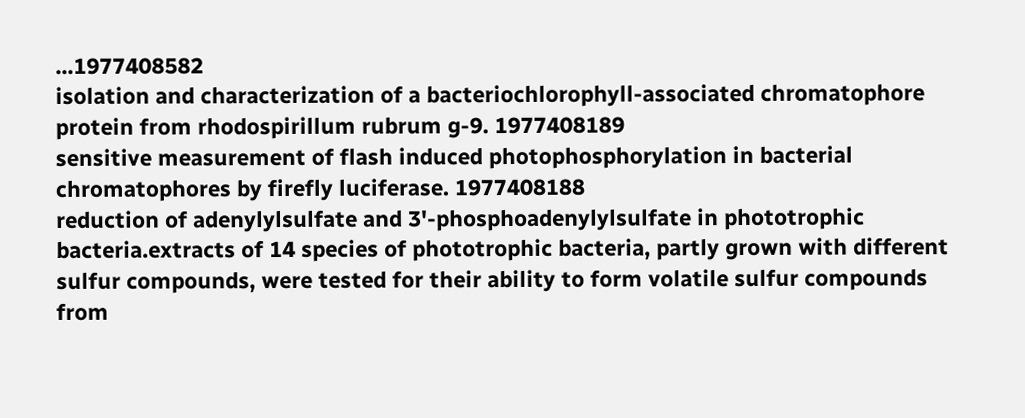...1977408582
isolation and characterization of a bacteriochlorophyll-associated chromatophore protein from rhodospirillum rubrum g-9. 1977408189
sensitive measurement of flash induced photophosphorylation in bacterial chromatophores by firefly luciferase. 1977408188
reduction of adenylylsulfate and 3'-phosphoadenylylsulfate in phototrophic bacteria.extracts of 14 species of phototrophic bacteria, partly grown with different sulfur compounds, were tested for their ability to form volatile sulfur compounds from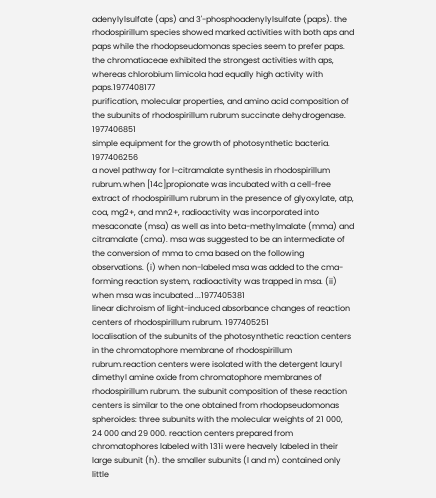adenylylsulfate (aps) and 3'-phosphoadenylylsulfate (paps). the rhodospirillum species showed marked activities with both aps and paps while the rhodopseudomonas species seem to prefer paps. the chromatiaceae exhibited the strongest activities with aps, whereas chlorobium limicola had equally high activity with paps.1977408177
purification, molecular properties, and amino acid composition of the subunits of rhodospirillum rubrum succinate dehydrogenase. 1977406851
simple equipment for the growth of photosynthetic bacteria. 1977406256
a novel pathway for l-citramalate synthesis in rhodospirillum rubrum.when [14c]propionate was incubated with a cell-free extract of rhodospirillum rubrum in the presence of glyoxylate, atp, coa, mg2+, and mn2+, radioactivity was incorporated into mesaconate (msa) as well as into beta-methylmalate (mma) and citramalate (cma). msa was suggested to be an intermediate of the conversion of mma to cma based on the following observations. (i) when non-labeled msa was added to the cma-forming reaction system, radioactivity was trapped in msa. (ii) when msa was incubated ...1977405381
linear dichroism of light-induced absorbance changes of reaction centers of rhodospirillum rubrum. 1977405251
localisation of the subunits of the photosynthetic reaction centers in the chromatophore membrane of rhodospirillum rubrum.reaction centers were isolated with the detergent lauryl dimethyl amine oxide from chromatophore membranes of rhodospirillum rubrum. the subunit composition of these reaction centers is similar to the one obtained from rhodopseudomonas spheroides: three subunits with the molecular weights of 21 000, 24 000 and 29 000. reaction centers prepared from chromatophores labeled with 131i were heavely labeled in their large subunit (h). the smaller subunits (l and m) contained only little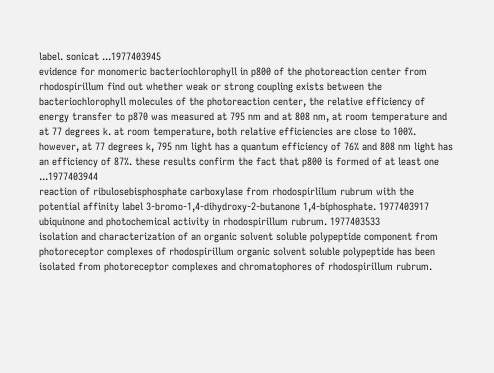label. sonicat ...1977403945
evidence for monomeric bacteriochlorophyll in p800 of the photoreaction center from rhodospirillum find out whether weak or strong coupling exists between the bacteriochlorophyll molecules of the photoreaction center, the relative efficiency of energy transfer to p870 was measured at 795 nm and at 808 nm, at room temperature and at 77 degrees k. at room temperature, both relative efficiencies are close to 100%. however, at 77 degrees k, 795 nm light has a quantum efficiency of 76% and 808 nm light has an efficiency of 87%. these results confirm the fact that p800 is formed of at least one ...1977403944
reaction of ribulosebisphosphate carboxylase from rhodospirlilum rubrum with the potential affinity label 3-bromo-1,4-dihydroxy-2-butanone 1,4-biphosphate. 1977403917
ubiquinone and photochemical activity in rhodospirillum rubrum. 1977403533
isolation and characterization of an organic solvent soluble polypeptide component from photoreceptor complexes of rhodospirillum organic solvent soluble polypeptide has been isolated from photoreceptor complexes and chromatophores of rhodospirillum rubrum.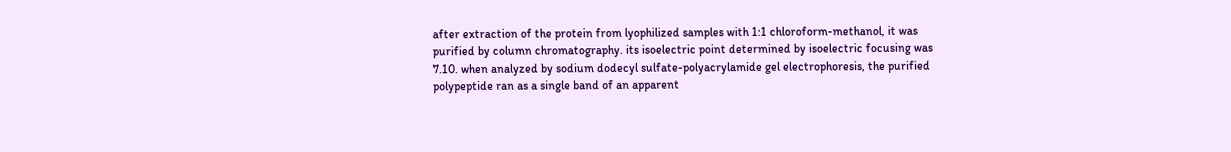after extraction of the protein from lyophilized samples with 1:1 chloroform-methanol, it was purified by column chromatography. its isoelectric point determined by isoelectric focusing was 7.10. when analyzed by sodium dodecyl sulfate-polyacrylamide gel electrophoresis, the purified polypeptide ran as a single band of an apparent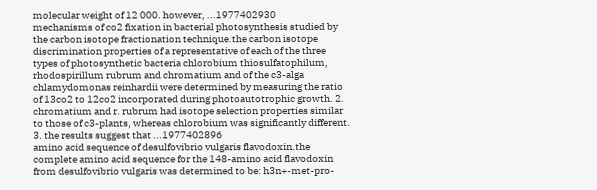molecular weight of 12 000. however, ...1977402930
mechanisms of co2 fixation in bacterial photosynthesis studied by the carbon isotope fractionation technique.the carbon isotope discrimination properties of a representative of each of the three types of photosynthetic bacteria chlorobium thiosulfatophilum, rhodospirillum rubrum and chromatium and of the c3-alga chlamydomonas reinhardii were determined by measuring the ratio of 13co2 to 12co2 incorporated during photoautotrophic growth. 2. chromatium and r. rubrum had isotope selection properties similar to those of c3-plants, whereas chlorobium was significantly different. 3. the results suggest that ...1977402896
amino acid sequence of desulfovibrio vulgaris flavodoxin.the complete amino acid sequence for the 148-amino acid flavodoxin from desulfovibrio vulgaris was determined to be: h3n+-met-pro-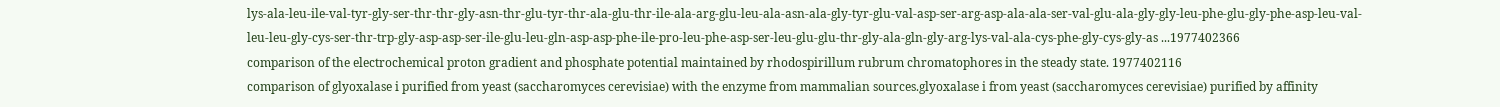lys-ala-leu-ile-val-tyr-gly-ser-thr-thr-gly-asn-thr-glu-tyr-thr-ala-glu-thr-ile-ala-arg-glu-leu-ala-asn-ala-gly-tyr-glu-val-asp-ser-arg-asp-ala-ala-ser-val-glu-ala-gly-gly-leu-phe-glu-gly-phe-asp-leu-val-leu-leu-gly-cys-ser-thr-trp-gly-asp-asp-ser-ile-glu-leu-gln-asp-asp-phe-ile-pro-leu-phe-asp-ser-leu-glu-glu-thr-gly-ala-gln-gly-arg-lys-val-ala-cys-phe-gly-cys-gly-as ...1977402366
comparison of the electrochemical proton gradient and phosphate potential maintained by rhodospirillum rubrum chromatophores in the steady state. 1977402116
comparison of glyoxalase i purified from yeast (saccharomyces cerevisiae) with the enzyme from mammalian sources.glyoxalase i from yeast (saccharomyces cerevisiae) purified by affinity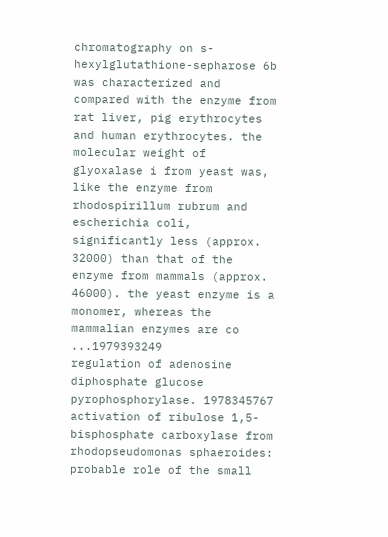chromatography on s-hexylglutathione-sepharose 6b was characterized and compared with the enzyme from rat liver, pig erythrocytes and human erythrocytes. the molecular weight of glyoxalase i from yeast was, like the enzyme from rhodospirillum rubrum and escherichia coli, significantly less (approx. 32000) than that of the enzyme from mammals (approx. 46000). the yeast enzyme is a monomer, whereas the mammalian enzymes are co ...1979393249
regulation of adenosine diphosphate glucose pyrophosphorylase. 1978345767
activation of ribulose 1,5-bisphosphate carboxylase from rhodopseudomonas sphaeroides: probable role of the small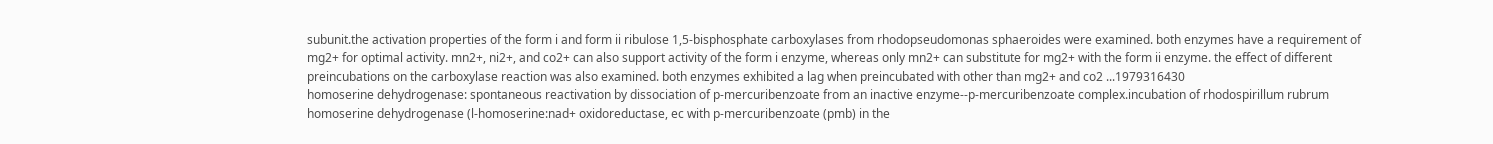subunit.the activation properties of the form i and form ii ribulose 1,5-bisphosphate carboxylases from rhodopseudomonas sphaeroides were examined. both enzymes have a requirement of mg2+ for optimal activity. mn2+, ni2+, and co2+ can also support activity of the form i enzyme, whereas only mn2+ can substitute for mg2+ with the form ii enzyme. the effect of different preincubations on the carboxylase reaction was also examined. both enzymes exhibited a lag when preincubated with other than mg2+ and co2 ...1979316430
homoserine dehydrogenase: spontaneous reactivation by dissociation of p-mercuribenzoate from an inactive enzyme--p-mercuribenzoate complex.incubation of rhodospirillum rubrum homoserine dehydrogenase (l-homoserine:nad+ oxidoreductase, ec with p-mercuribenzoate (pmb) in the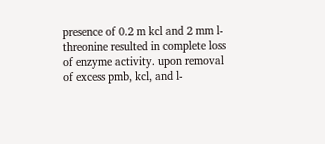presence of 0.2 m kcl and 2 mm l-threonine resulted in complete loss of enzyme activity. upon removal of excess pmb, kcl, and l-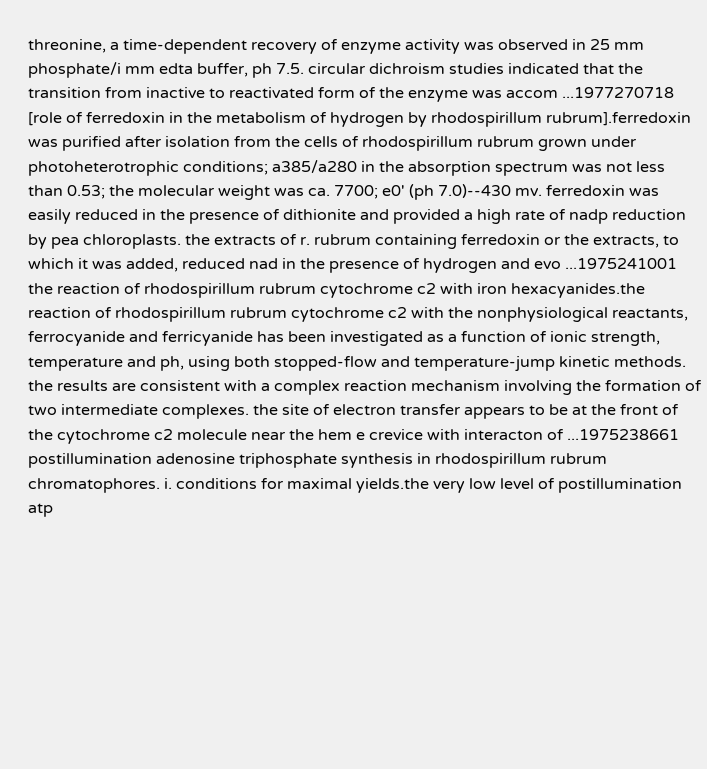threonine, a time-dependent recovery of enzyme activity was observed in 25 mm phosphate/i mm edta buffer, ph 7.5. circular dichroism studies indicated that the transition from inactive to reactivated form of the enzyme was accom ...1977270718
[role of ferredoxin in the metabolism of hydrogen by rhodospirillum rubrum].ferredoxin was purified after isolation from the cells of rhodospirillum rubrum grown under photoheterotrophic conditions; a385/a280 in the absorption spectrum was not less than 0.53; the molecular weight was ca. 7700; e0' (ph 7.0)--430 mv. ferredoxin was easily reduced in the presence of dithionite and provided a high rate of nadp reduction by pea chloroplasts. the extracts of r. rubrum containing ferredoxin or the extracts, to which it was added, reduced nad in the presence of hydrogen and evo ...1975241001
the reaction of rhodospirillum rubrum cytochrome c2 with iron hexacyanides.the reaction of rhodospirillum rubrum cytochrome c2 with the nonphysiological reactants, ferrocyanide and ferricyanide has been investigated as a function of ionic strength, temperature and ph, using both stopped-flow and temperature-jump kinetic methods. the results are consistent with a complex reaction mechanism involving the formation of two intermediate complexes. the site of electron transfer appears to be at the front of the cytochrome c2 molecule near the hem e crevice with interacton of ...1975238661
postillumination adenosine triphosphate synthesis in rhodospirillum rubrum chromatophores. i. conditions for maximal yields.the very low level of postillumination atp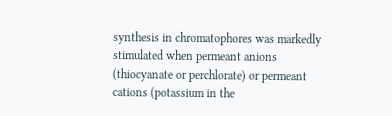synthesis in chromatophores was markedly stimulated when permeant anions (thiocyanate or perchlorate) or permeant cations (potassium in the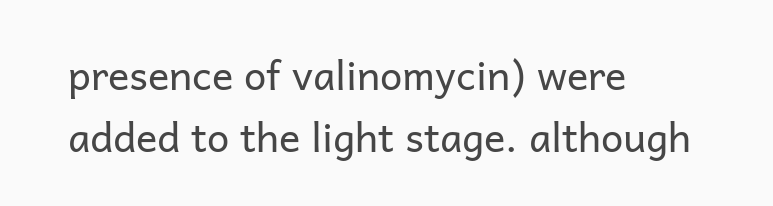presence of valinomycin) were added to the light stage. although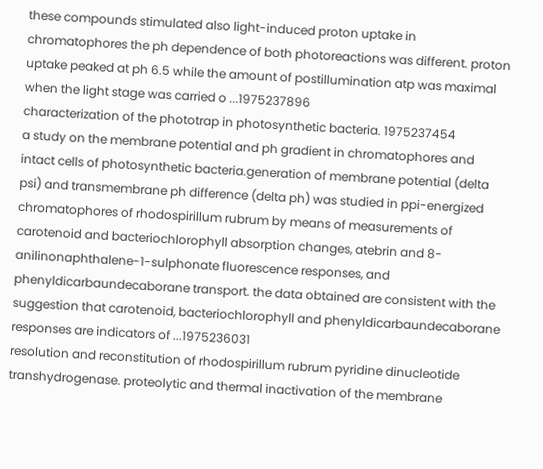these compounds stimulated also light-induced proton uptake in chromatophores the ph dependence of both photoreactions was different. proton uptake peaked at ph 6.5 while the amount of postillumination atp was maximal when the light stage was carried o ...1975237896
characterization of the phototrap in photosynthetic bacteria. 1975237454
a study on the membrane potential and ph gradient in chromatophores and intact cells of photosynthetic bacteria.generation of membrane potential (delta psi) and transmembrane ph difference (delta ph) was studied in ppi-energized chromatophores of rhodospirillum rubrum by means of measurements of carotenoid and bacteriochlorophyll absorption changes, atebrin and 8-anilinonaphthalene-1-sulphonate fluorescence responses, and phenyldicarbaundecaborane transport. the data obtained are consistent with the suggestion that carotenoid, bacteriochlorophyll and phenyldicarbaundecaborane responses are indicators of ...1975236031
resolution and reconstitution of rhodospirillum rubrum pyridine dinucleotide transhydrogenase. proteolytic and thermal inactivation of the membrane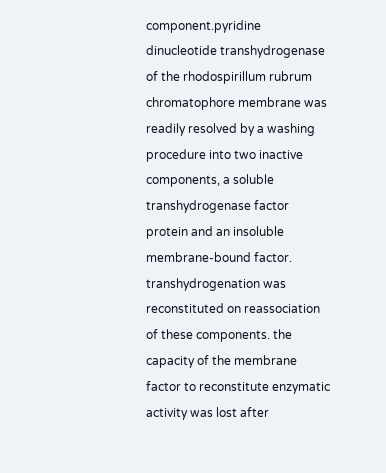component.pyridine dinucleotide transhydrogenase of the rhodospirillum rubrum chromatophore membrane was readily resolved by a washing procedure into two inactive components, a soluble transhydrogenase factor protein and an insoluble membrane-bound factor. transhydrogenation was reconstituted on reassociation of these components. the capacity of the membrane factor to reconstitute enzymatic activity was lost after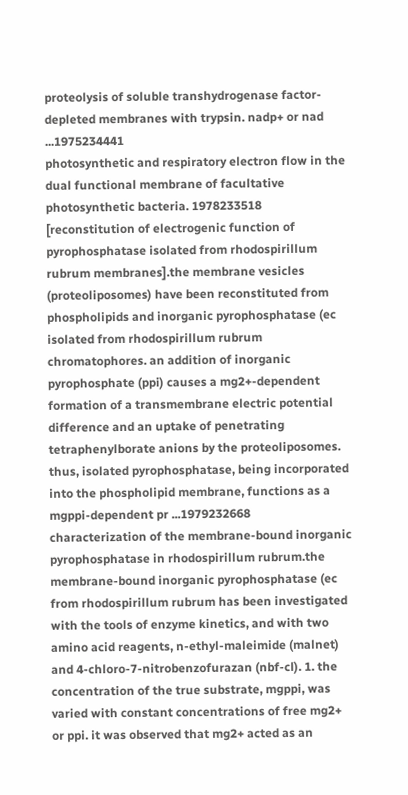proteolysis of soluble transhydrogenase factor-depleted membranes with trypsin. nadp+ or nad ...1975234441
photosynthetic and respiratory electron flow in the dual functional membrane of facultative photosynthetic bacteria. 1978233518
[reconstitution of electrogenic function of pyrophosphatase isolated from rhodospirillum rubrum membranes].the membrane vesicles (proteoliposomes) have been reconstituted from phospholipids and inorganic pyrophosphatase (ec isolated from rhodospirillum rubrum chromatophores. an addition of inorganic pyrophosphate (ppi) causes a mg2+-dependent formation of a transmembrane electric potential difference and an uptake of penetrating tetraphenylborate anions by the proteoliposomes. thus, isolated pyrophosphatase, being incorporated into the phospholipid membrane, functions as a mgppi-dependent pr ...1979232668
characterization of the membrane-bound inorganic pyrophosphatase in rhodospirillum rubrum.the membrane-bound inorganic pyrophosphatase (ec from rhodospirillum rubrum has been investigated with the tools of enzyme kinetics, and with two amino acid reagents, n-ethyl-maleimide (malnet) and 4-chloro-7-nitrobenzofurazan (nbf-cl). 1. the concentration of the true substrate, mgppi, was varied with constant concentrations of free mg2+ or ppi. it was observed that mg2+ acted as an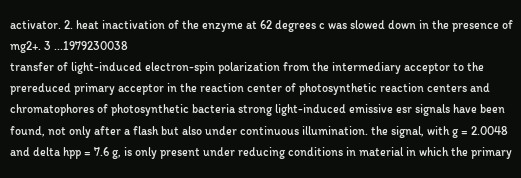activator. 2. heat inactivation of the enzyme at 62 degrees c was slowed down in the presence of mg2+. 3 ...1979230038
transfer of light-induced electron-spin polarization from the intermediary acceptor to the prereduced primary acceptor in the reaction center of photosynthetic reaction centers and chromatophores of photosynthetic bacteria strong light-induced emissive esr signals have been found, not only after a flash but also under continuous illumination. the signal, with g = 2.0048 and delta hpp = 7.6 g, is only present under reducing conditions in material in which the primary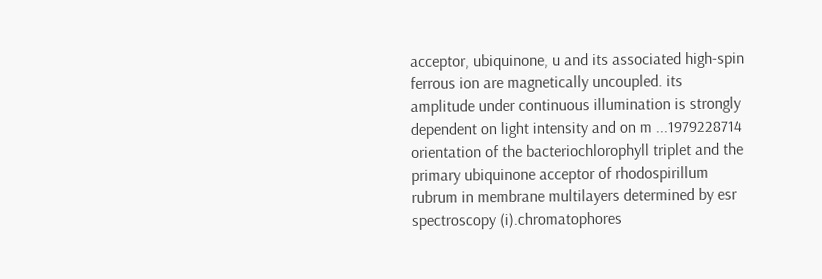acceptor, ubiquinone, u and its associated high-spin ferrous ion are magnetically uncoupled. its amplitude under continuous illumination is strongly dependent on light intensity and on m ...1979228714
orientation of the bacteriochlorophyll triplet and the primary ubiquinone acceptor of rhodospirillum rubrum in membrane multilayers determined by esr spectroscopy (i).chromatophores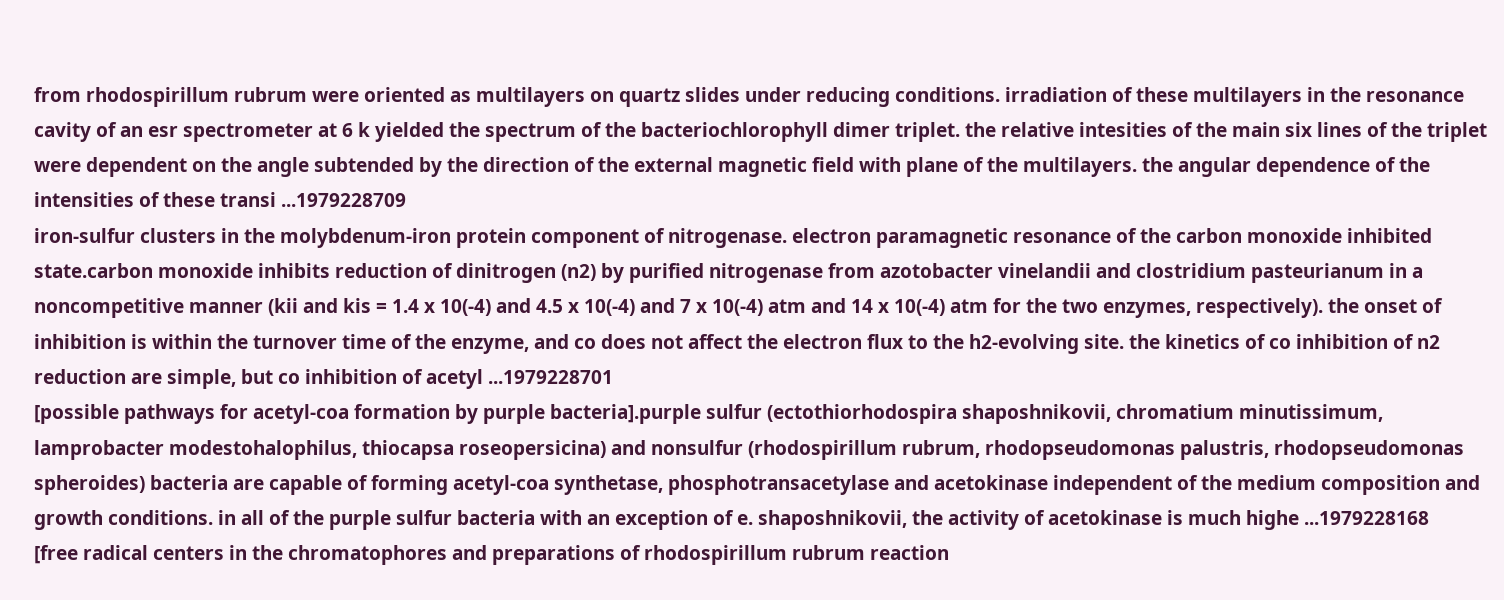from rhodospirillum rubrum were oriented as multilayers on quartz slides under reducing conditions. irradiation of these multilayers in the resonance cavity of an esr spectrometer at 6 k yielded the spectrum of the bacteriochlorophyll dimer triplet. the relative intesities of the main six lines of the triplet were dependent on the angle subtended by the direction of the external magnetic field with plane of the multilayers. the angular dependence of the intensities of these transi ...1979228709
iron-sulfur clusters in the molybdenum-iron protein component of nitrogenase. electron paramagnetic resonance of the carbon monoxide inhibited state.carbon monoxide inhibits reduction of dinitrogen (n2) by purified nitrogenase from azotobacter vinelandii and clostridium pasteurianum in a noncompetitive manner (kii and kis = 1.4 x 10(-4) and 4.5 x 10(-4) and 7 x 10(-4) atm and 14 x 10(-4) atm for the two enzymes, respectively). the onset of inhibition is within the turnover time of the enzyme, and co does not affect the electron flux to the h2-evolving site. the kinetics of co inhibition of n2 reduction are simple, but co inhibition of acetyl ...1979228701
[possible pathways for acetyl-coa formation by purple bacteria].purple sulfur (ectothiorhodospira shaposhnikovii, chromatium minutissimum, lamprobacter modestohalophilus, thiocapsa roseopersicina) and nonsulfur (rhodospirillum rubrum, rhodopseudomonas palustris, rhodopseudomonas spheroides) bacteria are capable of forming acetyl-coa synthetase, phosphotransacetylase and acetokinase independent of the medium composition and growth conditions. in all of the purple sulfur bacteria with an exception of e. shaposhnikovii, the activity of acetokinase is much highe ...1979228168
[free radical centers in the chromatophores and preparations of rhodospirillum rubrum reaction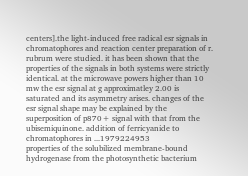centers].the light-induced free radical esr signals in chromatophores and reaction center preparation of r. rubrum were studied. it has been shown that the properties of the signals in both systems were strictly identical. at the microwave powers higher than 10 mw the esr signal at g approximatley 2.00 is saturated and its asymmetry arises. changes of the esr signal shape may be explained by the superposition of p870+ signal with that from the ubisemiquinone. addition of ferricyanide to chromatophores in ...1979224953
properties of the solubilized membrane-bound hydrogenase from the photosynthetic bacterium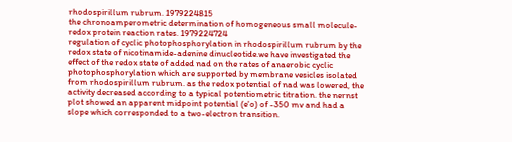rhodospirillum rubrum. 1979224815
the chronoamperometric determination of homogeneous small molecule-redox protein reaction rates. 1979224724
regulation of cyclic photophosphorylation in rhodospirillum rubrum by the redox state of nicotinamide-adenine dinucleotide.we have investigated the effect of the redox state of added nad on the rates of anaerobic cyclic photophosphorylation which are supported by membrane vesicles isolated from rhodospirillum rubrum. as the redox potential of nad was lowered, the activity decreased according to a typical potentiometric titration. the nernst plot showed an apparent midpoint potential (e'o) of -350 mv and had a slope which corresponded to a two-electron transition.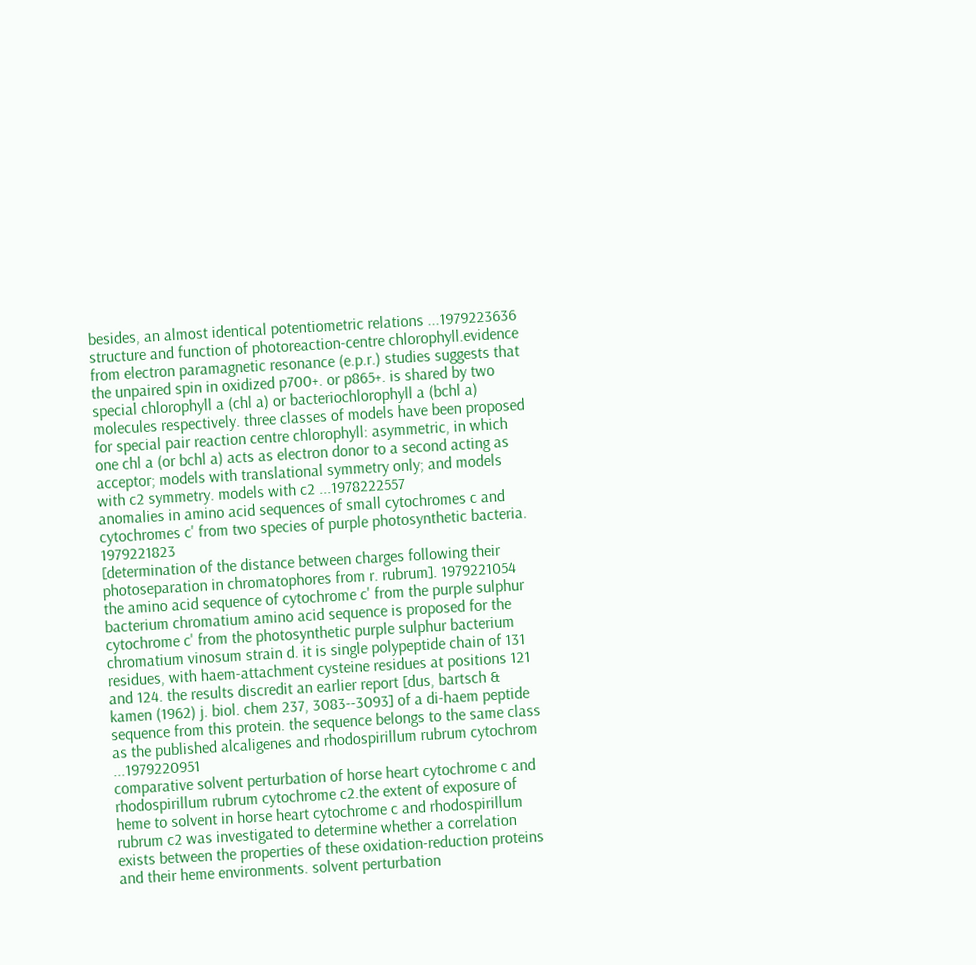besides, an almost identical potentiometric relations ...1979223636
structure and function of photoreaction-centre chlorophyll.evidence from electron paramagnetic resonance (e.p.r.) studies suggests that the unpaired spin in oxidized p700+. or p865+. is shared by two special chlorophyll a (chl a) or bacteriochlorophyll a (bchl a) molecules respectively. three classes of models have been proposed for special pair reaction centre chlorophyll: asymmetric, in which one chl a (or bchl a) acts as electron donor to a second acting as acceptor; models with translational symmetry only; and models with c2 symmetry. models with c2 ...1978222557
anomalies in amino acid sequences of small cytochromes c and cytochromes c' from two species of purple photosynthetic bacteria. 1979221823
[determination of the distance between charges following their photoseparation in chromatophores from r. rubrum]. 1979221054
the amino acid sequence of cytochrome c' from the purple sulphur bacterium chromatium amino acid sequence is proposed for the cytochrome c' from the photosynthetic purple sulphur bacterium chromatium vinosum strain d. it is single polypeptide chain of 131 residues, with haem-attachment cysteine residues at positions 121 and 124. the results discredit an earlier report [dus, bartsch & kamen (1962) j. biol. chem 237, 3083--3093] of a di-haem peptide sequence from this protein. the sequence belongs to the same class as the published alcaligenes and rhodospirillum rubrum cytochrom ...1979220951
comparative solvent perturbation of horse heart cytochrome c and rhodospirillum rubrum cytochrome c2.the extent of exposure of heme to solvent in horse heart cytochrome c and rhodospirillum rubrum c2 was investigated to determine whether a correlation exists between the properties of these oxidation-reduction proteins and their heme environments. solvent perturbation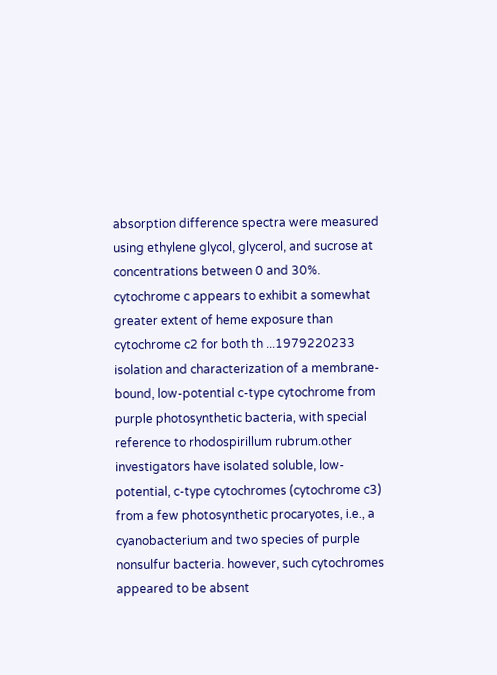absorption difference spectra were measured using ethylene glycol, glycerol, and sucrose at concentrations between 0 and 30%. cytochrome c appears to exhibit a somewhat greater extent of heme exposure than cytochrome c2 for both th ...1979220233
isolation and characterization of a membrane-bound, low-potential c-type cytochrome from purple photosynthetic bacteria, with special reference to rhodospirillum rubrum.other investigators have isolated soluble, low-potential, c-type cytochromes (cytochrome c3) from a few photosynthetic procaryotes, i.e., a cyanobacterium and two species of purple nonsulfur bacteria. however, such cytochromes appeared to be absent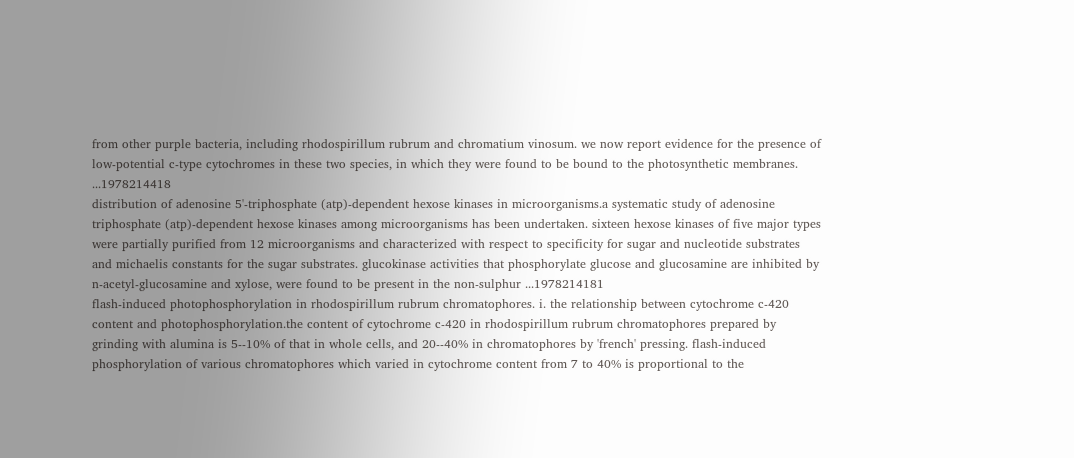from other purple bacteria, including rhodospirillum rubrum and chromatium vinosum. we now report evidence for the presence of low-potential c-type cytochromes in these two species, in which they were found to be bound to the photosynthetic membranes. ...1978214418
distribution of adenosine 5'-triphosphate (atp)-dependent hexose kinases in microorganisms.a systematic study of adenosine triphosphate (atp)-dependent hexose kinases among microorganisms has been undertaken. sixteen hexose kinases of five major types were partially purified from 12 microorganisms and characterized with respect to specificity for sugar and nucleotide substrates and michaelis constants for the sugar substrates. glucokinase activities that phosphorylate glucose and glucosamine are inhibited by n-acetyl-glucosamine and xylose, were found to be present in the non-sulphur ...1978214181
flash-induced photophosphorylation in rhodospirillum rubrum chromatophores. i. the relationship between cytochrome c-420 content and photophosphorylation.the content of cytochrome c-420 in rhodospirillum rubrum chromatophores prepared by grinding with alumina is 5--10% of that in whole cells, and 20--40% in chromatophores by 'french' pressing. flash-induced phosphorylation of various chromatophores which varied in cytochrome content from 7 to 40% is proportional to the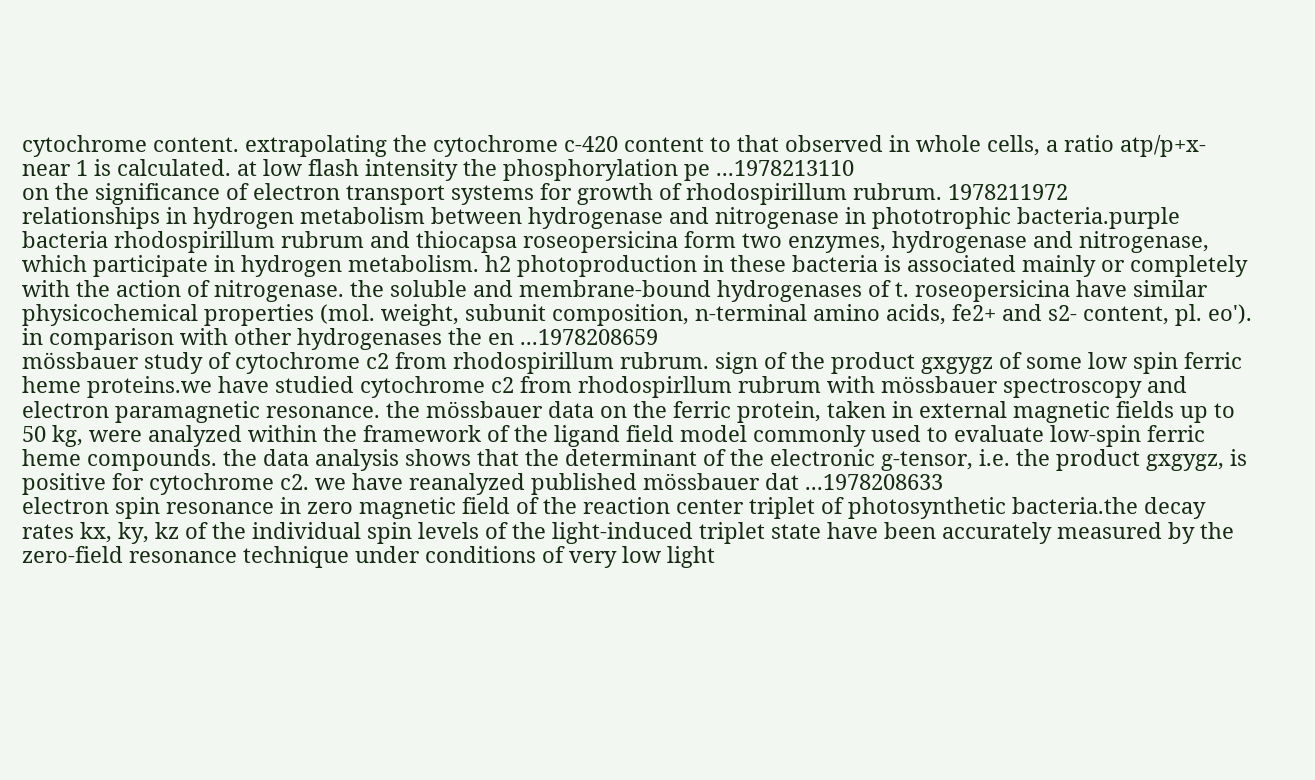cytochrome content. extrapolating the cytochrome c-420 content to that observed in whole cells, a ratio atp/p+x- near 1 is calculated. at low flash intensity the phosphorylation pe ...1978213110
on the significance of electron transport systems for growth of rhodospirillum rubrum. 1978211972
relationships in hydrogen metabolism between hydrogenase and nitrogenase in phototrophic bacteria.purple bacteria rhodospirillum rubrum and thiocapsa roseopersicina form two enzymes, hydrogenase and nitrogenase, which participate in hydrogen metabolism. h2 photoproduction in these bacteria is associated mainly or completely with the action of nitrogenase. the soluble and membrane-bound hydrogenases of t. roseopersicina have similar physicochemical properties (mol. weight, subunit composition, n-terminal amino acids, fe2+ and s2- content, pl. eo'). in comparison with other hydrogenases the en ...1978208659
mössbauer study of cytochrome c2 from rhodospirillum rubrum. sign of the product gxgygz of some low spin ferric heme proteins.we have studied cytochrome c2 from rhodospirllum rubrum with mössbauer spectroscopy and electron paramagnetic resonance. the mössbauer data on the ferric protein, taken in external magnetic fields up to 50 kg, were analyzed within the framework of the ligand field model commonly used to evaluate low-spin ferric heme compounds. the data analysis shows that the determinant of the electronic g-tensor, i.e. the product gxgygz, is positive for cytochrome c2. we have reanalyzed published mössbauer dat ...1978208633
electron spin resonance in zero magnetic field of the reaction center triplet of photosynthetic bacteria.the decay rates kx, ky, kz of the individual spin levels of the light-induced triplet state have been accurately measured by the zero-field resonance technique under conditions of very low light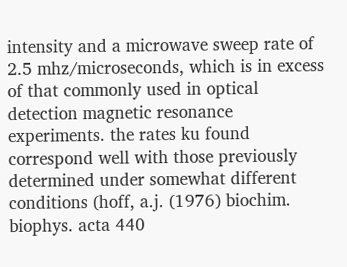intensity and a microwave sweep rate of 2.5 mhz/microseconds, which is in excess of that commonly used in optical detection magnetic resonance experiments. the rates ku found correspond well with those previously determined under somewhat different conditions (hoff, a.j. (1976) biochim. biophys. acta 440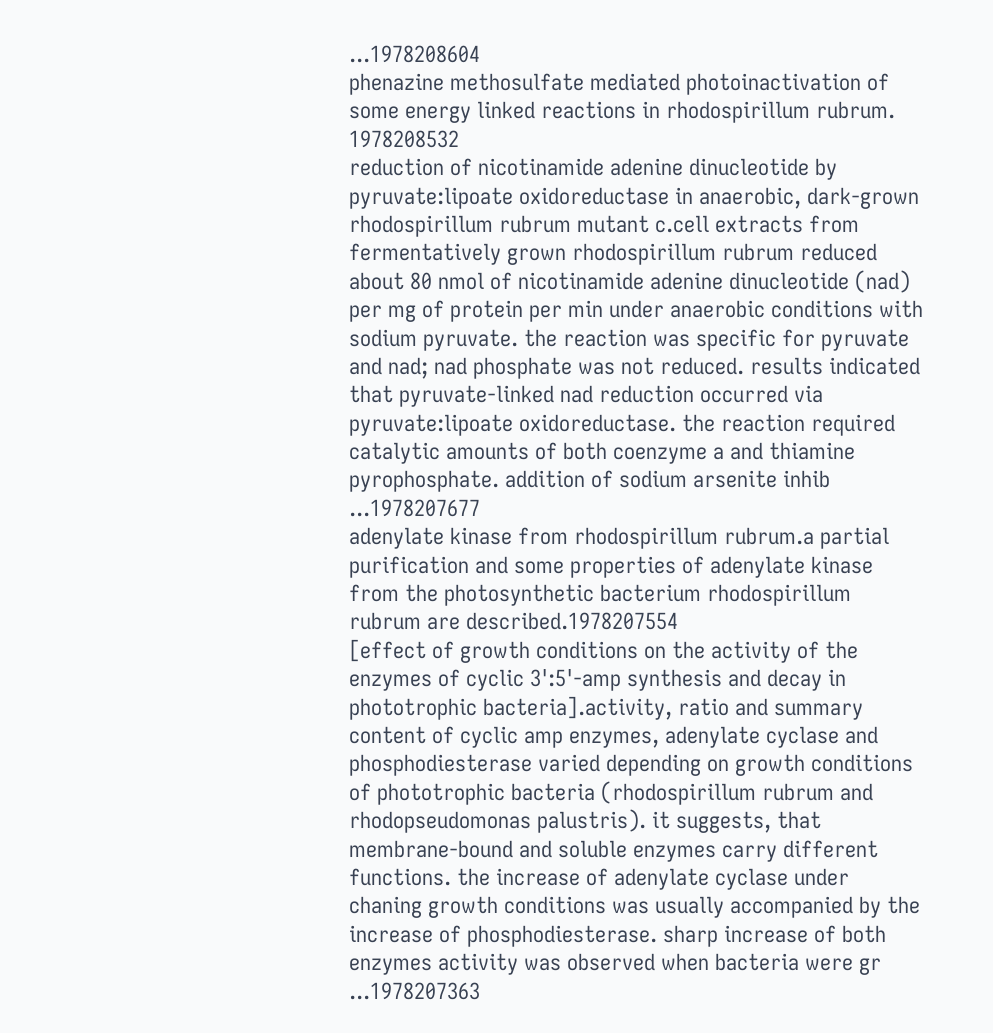...1978208604
phenazine methosulfate mediated photoinactivation of some energy linked reactions in rhodospirillum rubrum. 1978208532
reduction of nicotinamide adenine dinucleotide by pyruvate:lipoate oxidoreductase in anaerobic, dark-grown rhodospirillum rubrum mutant c.cell extracts from fermentatively grown rhodospirillum rubrum reduced about 80 nmol of nicotinamide adenine dinucleotide (nad) per mg of protein per min under anaerobic conditions with sodium pyruvate. the reaction was specific for pyruvate and nad; nad phosphate was not reduced. results indicated that pyruvate-linked nad reduction occurred via pyruvate:lipoate oxidoreductase. the reaction required catalytic amounts of both coenzyme a and thiamine pyrophosphate. addition of sodium arsenite inhib ...1978207677
adenylate kinase from rhodospirillum rubrum.a partial purification and some properties of adenylate kinase from the photosynthetic bacterium rhodospirillum rubrum are described.1978207554
[effect of growth conditions on the activity of the enzymes of cyclic 3':5'-amp synthesis and decay in phototrophic bacteria].activity, ratio and summary content of cyclic amp enzymes, adenylate cyclase and phosphodiesterase varied depending on growth conditions of phototrophic bacteria (rhodospirillum rubrum and rhodopseudomonas palustris). it suggests, that membrane-bound and soluble enzymes carry different functions. the increase of adenylate cyclase under chaning growth conditions was usually accompanied by the increase of phosphodiesterase. sharp increase of both enzymes activity was observed when bacteria were gr ...1978207363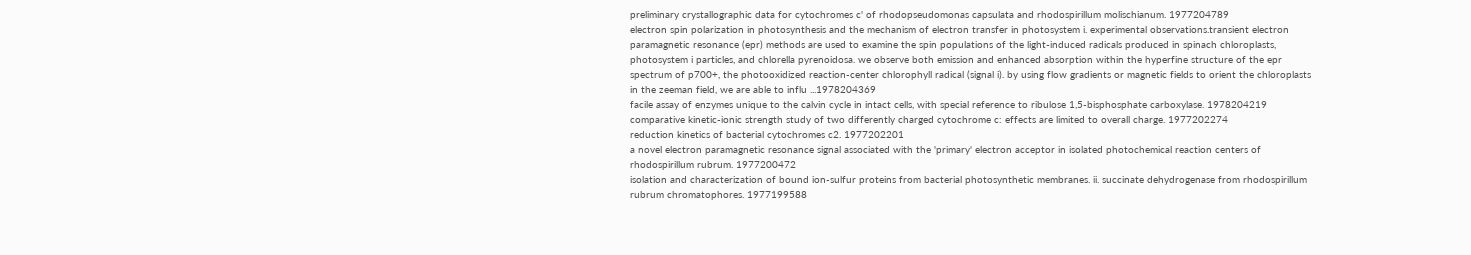preliminary crystallographic data for cytochromes c' of rhodopseudomonas capsulata and rhodospirillum molischianum. 1977204789
electron spin polarization in photosynthesis and the mechanism of electron transfer in photosystem i. experimental observations.transient electron paramagnetic resonance (epr) methods are used to examine the spin populations of the light-induced radicals produced in spinach chloroplasts, photosystem i particles, and chlorella pyrenoidosa. we observe both emission and enhanced absorption within the hyperfine structure of the epr spectrum of p700+, the photooxidized reaction-center chlorophyll radical (signal i). by using flow gradients or magnetic fields to orient the chloroplasts in the zeeman field, we are able to influ ...1978204369
facile assay of enzymes unique to the calvin cycle in intact cells, with special reference to ribulose 1,5-bisphosphate carboxylase. 1978204219
comparative kinetic-ionic strength study of two differently charged cytochrome c: effects are limited to overall charge. 1977202274
reduction kinetics of bacterial cytochromes c2. 1977202201
a novel electron paramagnetic resonance signal associated with the 'primary' electron acceptor in isolated photochemical reaction centers of rhodospirillum rubrum. 1977200472
isolation and characterization of bound ion-sulfur proteins from bacterial photosynthetic membranes. ii. succinate dehydrogenase from rhodospirillum rubrum chromatophores. 1977199588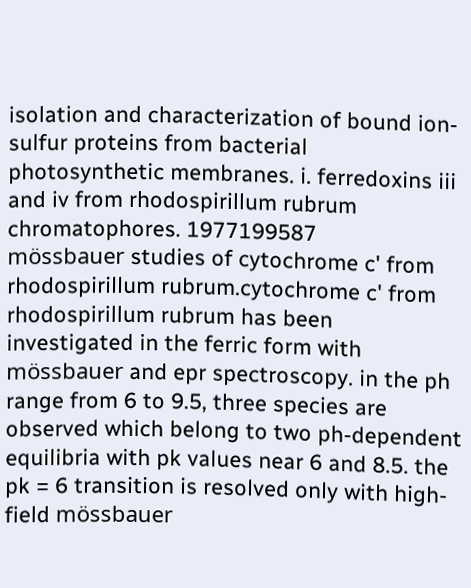isolation and characterization of bound ion-sulfur proteins from bacterial photosynthetic membranes. i. ferredoxins iii and iv from rhodospirillum rubrum chromatophores. 1977199587
mössbauer studies of cytochrome c' from rhodospirillum rubrum.cytochrome c' from rhodospirillum rubrum has been investigated in the ferric form with mössbauer and epr spectroscopy. in the ph range from 6 to 9.5, three species are observed which belong to two ph-dependent equilibria with pk values near 6 and 8.5. the pk = 6 transition is resolved only with high-field mössbauer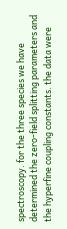spectroscopy. for the three species we have determined the zero-field splitting parameters and the hyperfine coupling constants. the data were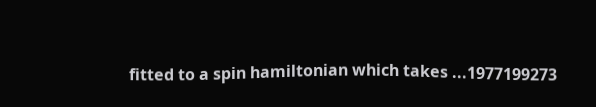fitted to a spin hamiltonian which takes ...1977199273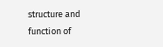structure and function of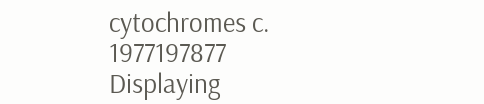cytochromes c. 1977197877
Displaying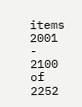items 2001 - 2100 of 2252